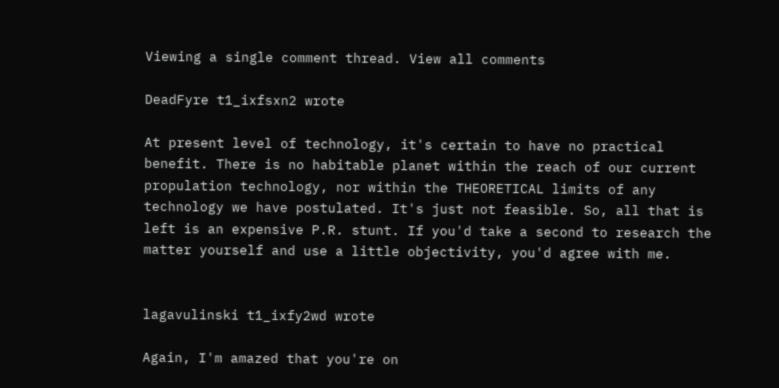Viewing a single comment thread. View all comments

DeadFyre t1_ixfsxn2 wrote

At present level of technology, it's certain to have no practical benefit. There is no habitable planet within the reach of our current propulation technology, nor within the THEORETICAL limits of any technology we have postulated. It's just not feasible. So, all that is left is an expensive P.R. stunt. If you'd take a second to research the matter yourself and use a little objectivity, you'd agree with me.


lagavulinski t1_ixfy2wd wrote

Again, I'm amazed that you're on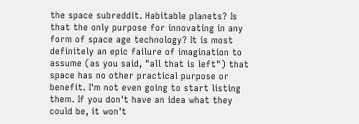the space subreddit. Habitable planets? Is that the only purpose for innovating in any form of space age technology? It is most definitely an epic failure of imagination to assume (as you said, "all that is left") that space has no other practical purpose or benefit. I'm not even going to start listing them. If you don't have an idea what they could be, it won't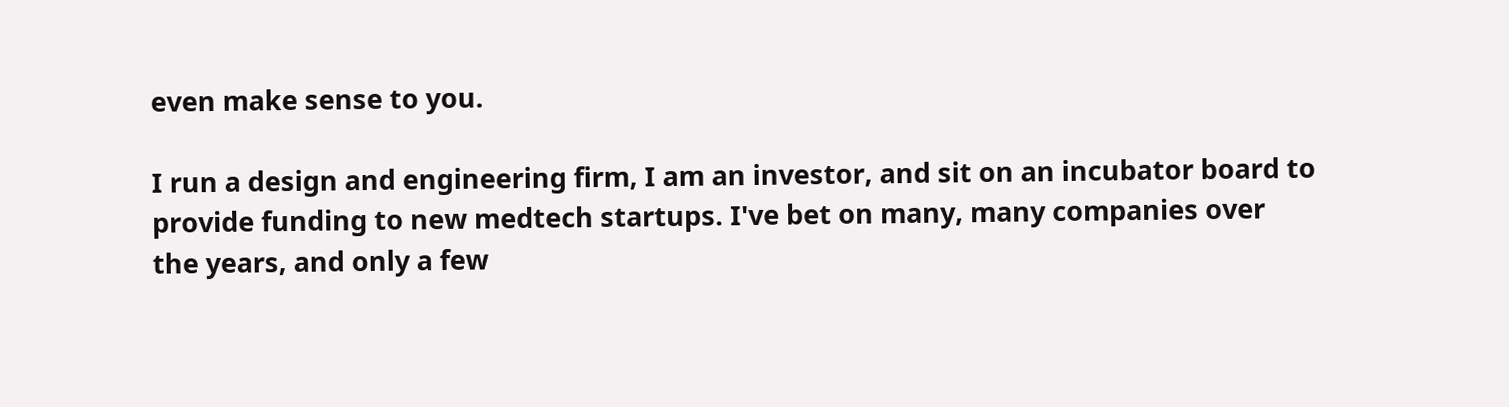even make sense to you.

I run a design and engineering firm, I am an investor, and sit on an incubator board to provide funding to new medtech startups. I've bet on many, many companies over the years, and only a few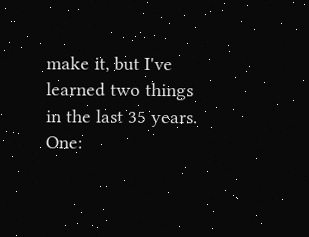make it, but I've learned two things in the last 35 years. One: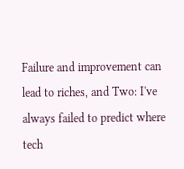Failure and improvement can lead to riches, and Two: I've always failed to predict where tech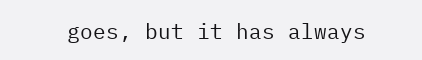goes, but it has always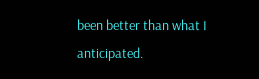been better than what I anticipated.